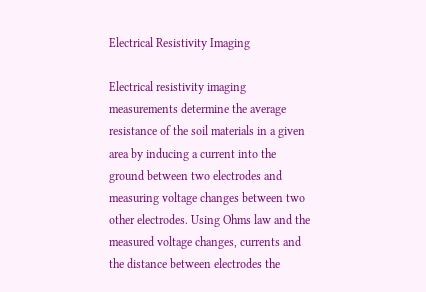Electrical Resistivity Imaging

Electrical resistivity imaging measurements determine the average resistance of the soil materials in a given area by inducing a current into the ground between two electrodes and measuring voltage changes between two other electrodes. Using Ohms law and the measured voltage changes, currents and the distance between electrodes the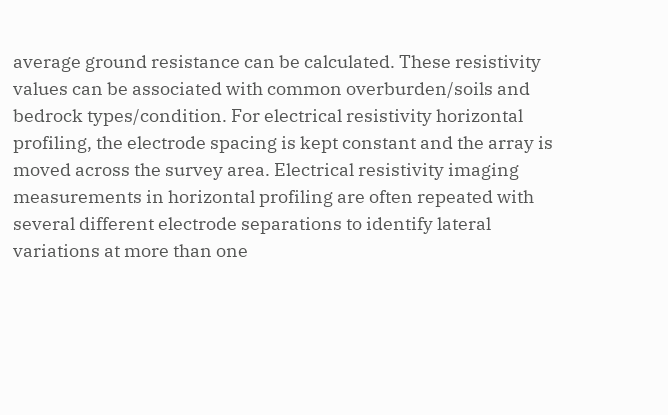average ground resistance can be calculated. These resistivity values can be associated with common overburden/soils and bedrock types/condition. For electrical resistivity horizontal profiling, the electrode spacing is kept constant and the array is moved across the survey area. Electrical resistivity imaging measurements in horizontal profiling are often repeated with several different electrode separations to identify lateral variations at more than one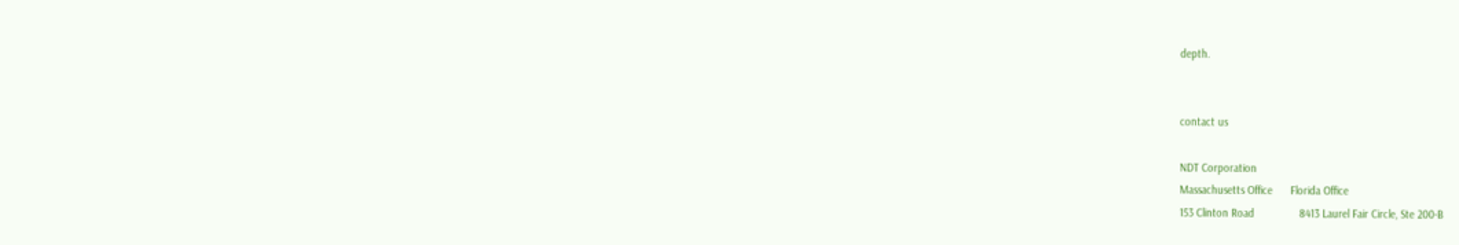depth.


contact us

NDT Corporation
Massachusetts Office      Florida Office
153 Clinton Road               8413 Laurel Fair Circle, Ste 200-B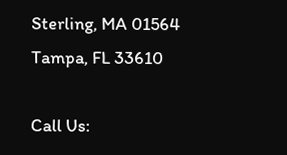Sterling, MA 01564            Tampa, FL 33610

Call Us: